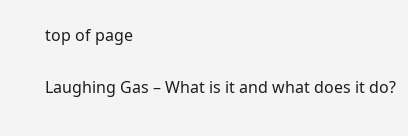top of page

Laughing Gas – What is it and what does it do?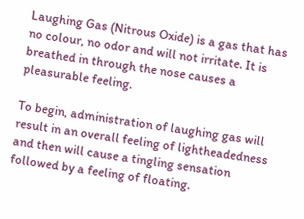Laughing Gas (Nitrous Oxide) is a gas that has no colour, no odor and will not irritate. It is breathed in through the nose causes a pleasurable feeling.

To begin, administration of laughing gas will result in an overall feeling of lightheadedness and then will cause a tingling sensation followed by a feeling of floating.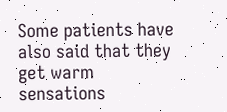Some patients have also said that they get warm sensations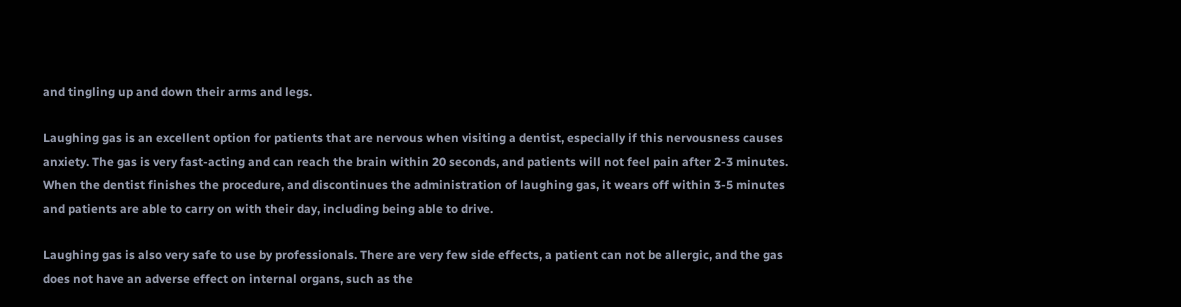and tingling up and down their arms and legs.

Laughing gas is an excellent option for patients that are nervous when visiting a dentist, especially if this nervousness causes anxiety. The gas is very fast-acting and can reach the brain within 20 seconds, and patients will not feel pain after 2-3 minutes. When the dentist finishes the procedure, and discontinues the administration of laughing gas, it wears off within 3-5 minutes and patients are able to carry on with their day, including being able to drive.

Laughing gas is also very safe to use by professionals. There are very few side effects, a patient can not be allergic, and the gas does not have an adverse effect on internal organs, such as the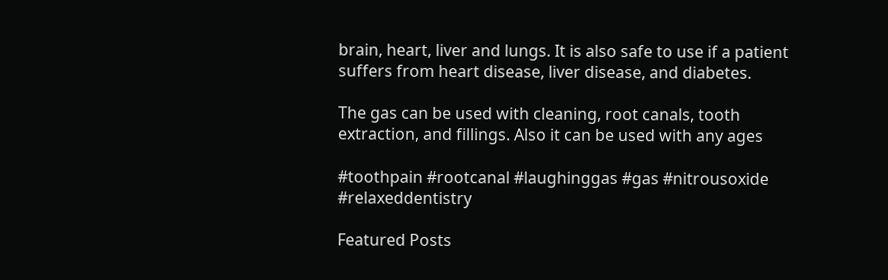brain, heart, liver and lungs. It is also safe to use if a patient suffers from heart disease, liver disease, and diabetes.

The gas can be used with cleaning, root canals, tooth extraction, and fillings. Also it can be used with any ages

#toothpain #rootcanal #laughinggas #gas #nitrousoxide #relaxeddentistry

Featured Posts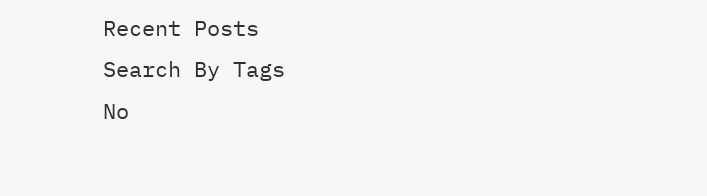Recent Posts
Search By Tags
No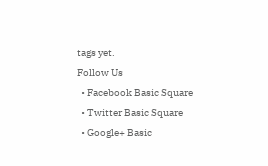tags yet.
Follow Us
  • Facebook Basic Square
  • Twitter Basic Square
  • Google+ Basic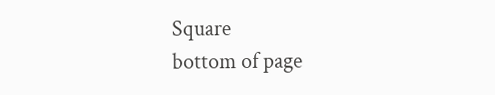Square
bottom of page